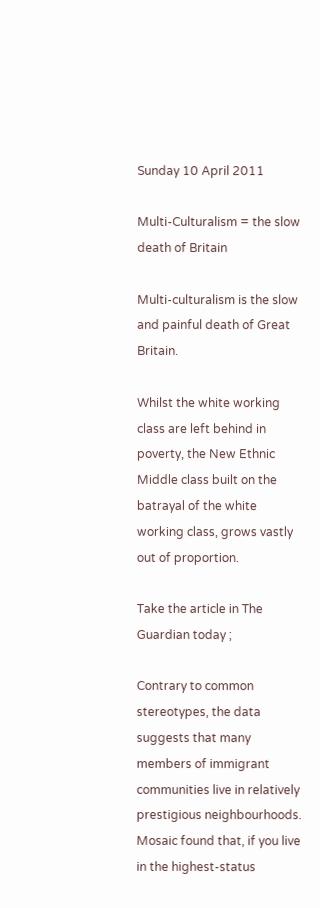Sunday 10 April 2011

Multi-Culturalism = the slow death of Britain

Multi-culturalism is the slow and painful death of Great Britain.

Whilst the white working class are left behind in poverty, the New Ethnic Middle class built on the batrayal of the white working class, grows vastly out of proportion.

Take the article in The Guardian today ;

Contrary to common stereotypes, the data suggests that many members of immigrant communities live in relatively prestigious neighbourhoods. Mosaic found that, if you live in the highest-status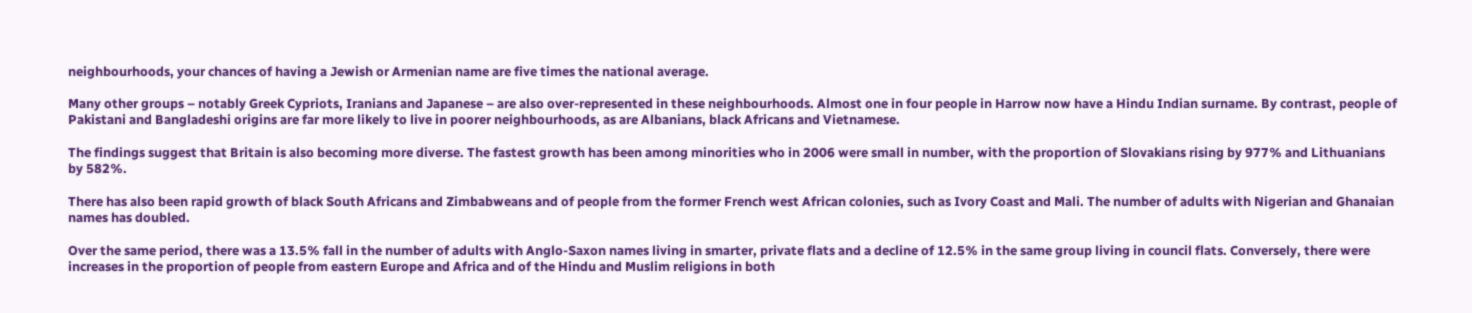neighbourhoods, your chances of having a Jewish or Armenian name are five times the national average.

Many other groups – notably Greek Cypriots, Iranians and Japanese – are also over-represented in these neighbourhoods. Almost one in four people in Harrow now have a Hindu Indian surname. By contrast, people of Pakistani and Bangladeshi origins are far more likely to live in poorer neighbourhoods, as are Albanians, black Africans and Vietnamese.

The findings suggest that Britain is also becoming more diverse. The fastest growth has been among minorities who in 2006 were small in number, with the proportion of Slovakians rising by 977% and Lithuanians by 582%.

There has also been rapid growth of black South Africans and Zimbabweans and of people from the former French west African colonies, such as Ivory Coast and Mali. The number of adults with Nigerian and Ghanaian names has doubled.

Over the same period, there was a 13.5% fall in the number of adults with Anglo-Saxon names living in smarter, private flats and a decline of 12.5% in the same group living in council flats. Conversely, there were increases in the proportion of people from eastern Europe and Africa and of the Hindu and Muslim religions in both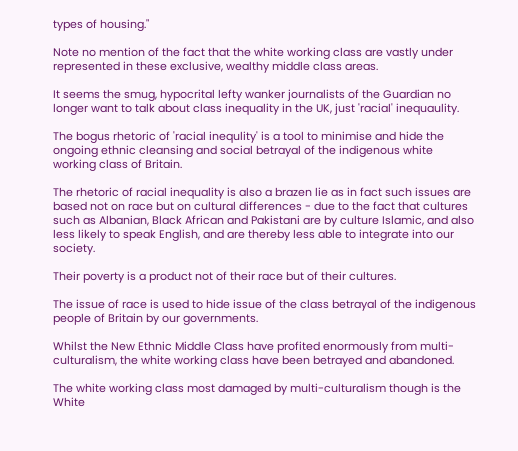types of housing."

Note no mention of the fact that the white working class are vastly under represented in these exclusive, wealthy middle class areas.

It seems the smug, hypocrital lefty wanker journalists of the Guardian no longer want to talk about class inequality in the UK, just 'racial' inequaulity.

The bogus rhetoric of 'racial inequlity' is a tool to minimise and hide the ongoing ethnic cleansing and social betrayal of the indigenous white working class of Britain.

The rhetoric of racial inequality is also a brazen lie as in fact such issues are based not on race but on cultural differences - due to the fact that cultures such as Albanian, Black African and Pakistani are by culture Islamic, and also less likely to speak English, and are thereby less able to integrate into our society.

Their poverty is a product not of their race but of their cultures.

The issue of race is used to hide issue of the class betrayal of the indigenous people of Britain by our governments.

Whilst the New Ethnic Middle Class have profited enormously from multi-culturalism, the white working class have been betrayed and abandoned.

The white working class most damaged by multi-culturalism though is the White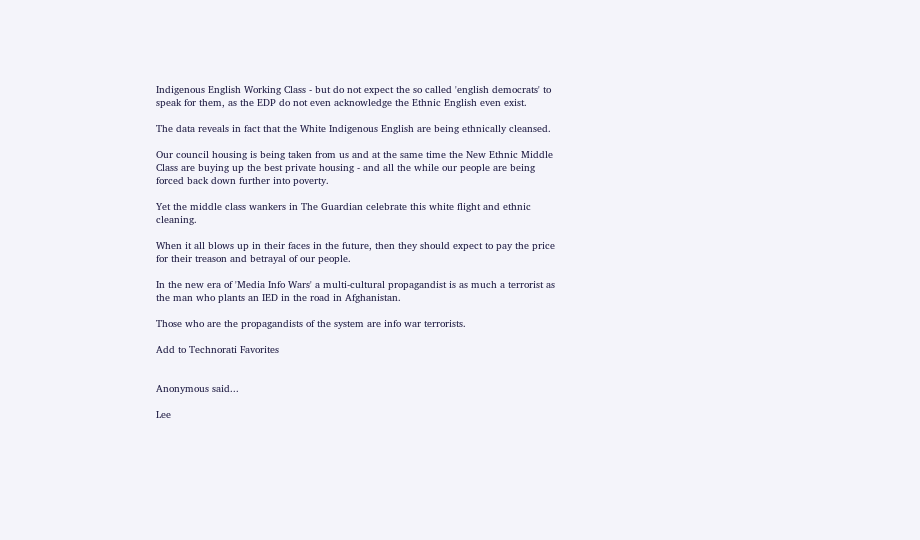Indigenous English Working Class - but do not expect the so called 'english democrats' to speak for them, as the EDP do not even acknowledge the Ethnic English even exist.

The data reveals in fact that the White Indigenous English are being ethnically cleansed.

Our council housing is being taken from us and at the same time the New Ethnic Middle Class are buying up the best private housing - and all the while our people are being forced back down further into poverty.

Yet the middle class wankers in The Guardian celebrate this white flight and ethnic cleaning.

When it all blows up in their faces in the future, then they should expect to pay the price for their treason and betrayal of our people.

In the new era of 'Media Info Wars' a multi-cultural propagandist is as much a terrorist as the man who plants an IED in the road in Afghanistan.

Those who are the propagandists of the system are info war terrorists.

Add to Technorati Favorites


Anonymous said...

Lee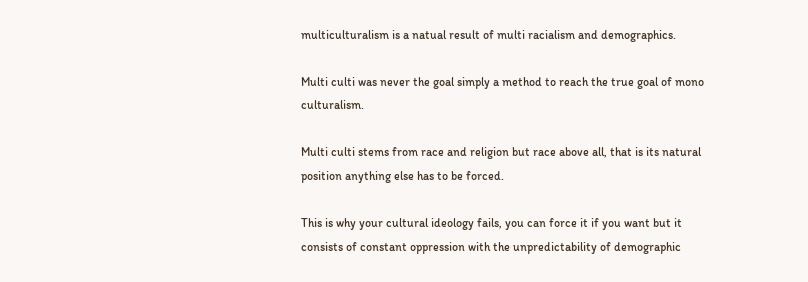multiculturalism is a natual result of multi racialism and demographics.

Multi culti was never the goal simply a method to reach the true goal of mono culturalism.

Multi culti stems from race and religion but race above all, that is its natural position anything else has to be forced.

This is why your cultural ideology fails, you can force it if you want but it consists of constant oppression with the unpredictability of demographic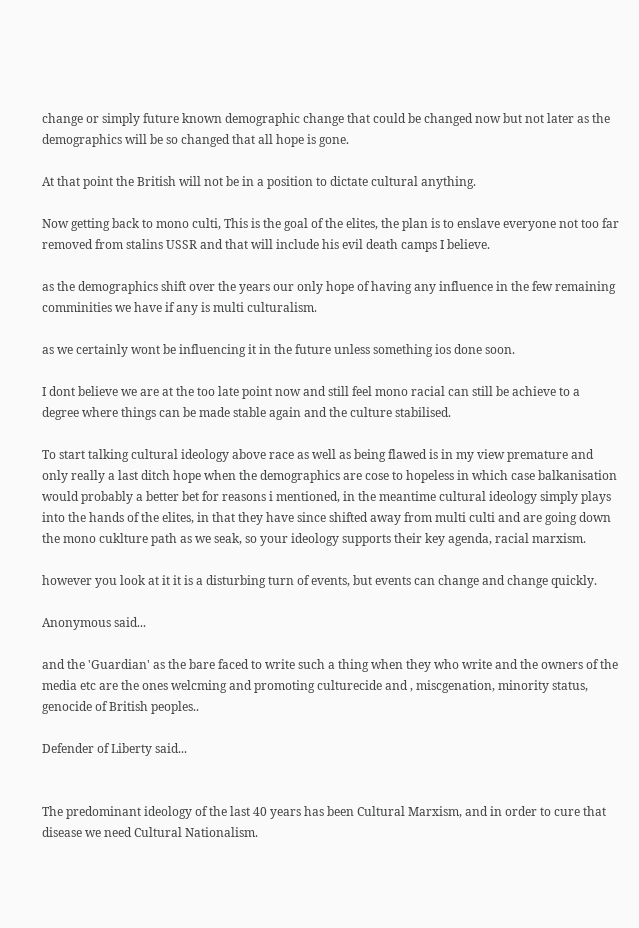change or simply future known demographic change that could be changed now but not later as the demographics will be so changed that all hope is gone.

At that point the British will not be in a position to dictate cultural anything.

Now getting back to mono culti, This is the goal of the elites, the plan is to enslave everyone not too far removed from stalins USSR and that will include his evil death camps I believe.

as the demographics shift over the years our only hope of having any influence in the few remaining comminities we have if any is multi culturalism.

as we certainly wont be influencing it in the future unless something ios done soon.

I dont believe we are at the too late point now and still feel mono racial can still be achieve to a degree where things can be made stable again and the culture stabilised.

To start talking cultural ideology above race as well as being flawed is in my view premature and only really a last ditch hope when the demographics are cose to hopeless in which case balkanisation would probably a better bet for reasons i mentioned, in the meantime cultural ideology simply plays into the hands of the elites, in that they have since shifted away from multi culti and are going down the mono cuklture path as we seak, so your ideology supports their key agenda, racial marxism.

however you look at it it is a disturbing turn of events, but events can change and change quickly.

Anonymous said...

and the 'Guardian' as the bare faced to write such a thing when they who write and the owners of the media etc are the ones welcming and promoting culturecide and , miscgenation, minority status, genocide of British peoples..

Defender of Liberty said...


The predominant ideology of the last 40 years has been Cultural Marxism, and in order to cure that disease we need Cultural Nationalism.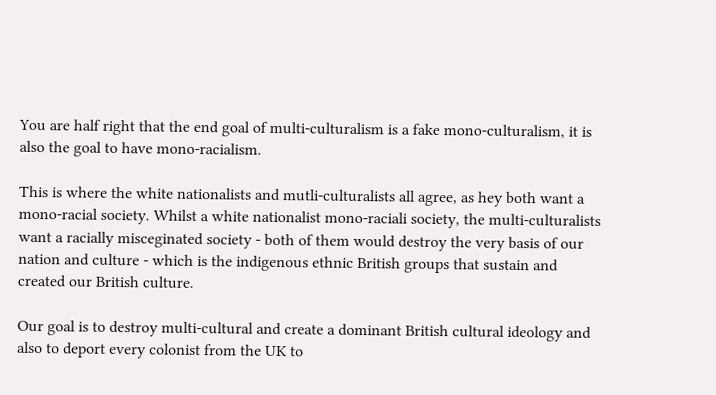You are half right that the end goal of multi-culturalism is a fake mono-culturalism, it is also the goal to have mono-racialism.

This is where the white nationalists and mutli-culturalists all agree, as hey both want a mono-racial society. Whilst a white nationalist mono-raciali society, the multi-culturalists want a racially misceginated society - both of them would destroy the very basis of our nation and culture - which is the indigenous ethnic British groups that sustain and created our British culture.

Our goal is to destroy multi-cultural and create a dominant British cultural ideology and also to deport every colonist from the UK to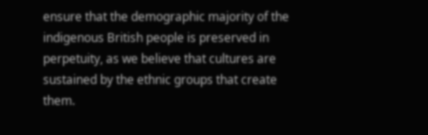ensure that the demographic majority of the indigenous British people is preserved in perpetuity, as we believe that cultures are sustained by the ethnic groups that create them.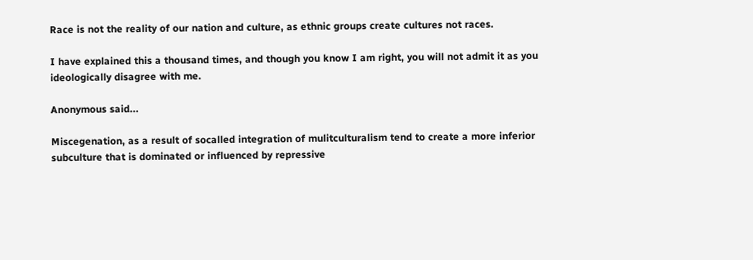Race is not the reality of our nation and culture, as ethnic groups create cultures not races.

I have explained this a thousand times, and though you know I am right, you will not admit it as you ideologically disagree with me.

Anonymous said...

Miscegenation, as a result of socalled integration of mulitculturalism tend to create a more inferior subculture that is dominated or influenced by repressive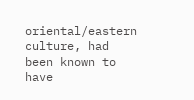oriental/eastern culture, had been known to have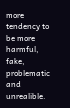more tendency to be more harmful, fake, problematic and unrealible.